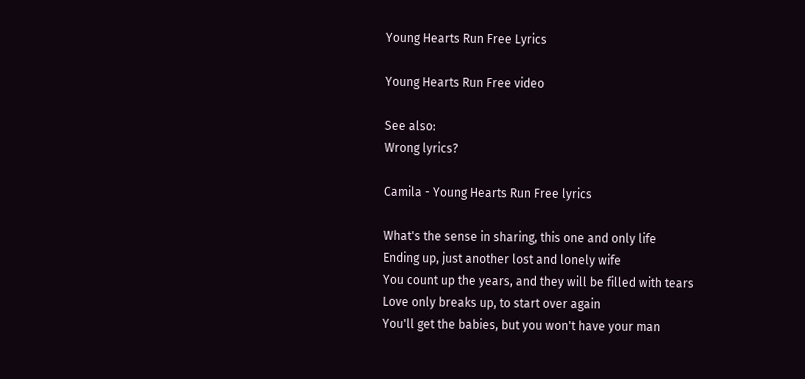Young Hearts Run Free Lyrics

Young Hearts Run Free video

See also:
Wrong lyrics?

Camila - Young Hearts Run Free lyrics

What's the sense in sharing, this one and only life
Ending up, just another lost and lonely wife
You count up the years, and they will be filled with tears
Love only breaks up, to start over again
You'll get the babies, but you won't have your man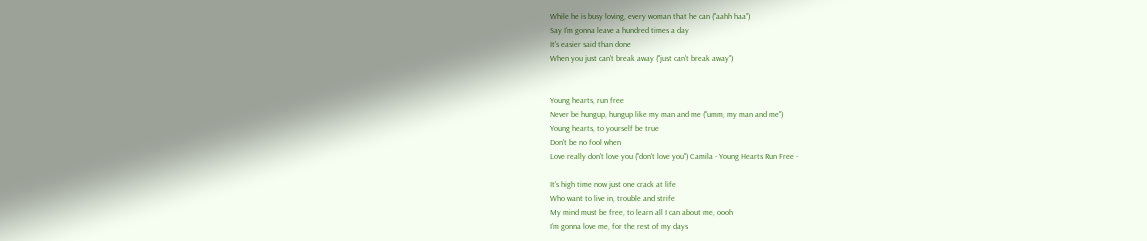While he is busy loving, every woman that he can ("aahh haa")
Say I'm gonna leave a hundred times a day
It's easier said than done
When you just can't break away ("just can't break away")


Young hearts, run free
Never be hungup, hungup like my man and me ("umm, my man and me")
Young hearts, to yourself be true
Don't be no fool when
Love really don't love you ("don't love you") Camila - Young Hearts Run Free -

It's high time now just one crack at life
Who want to live in, trouble and strife
My mind must be free, to learn all I can about me, oooh
I'm gonna love me, for the rest of my days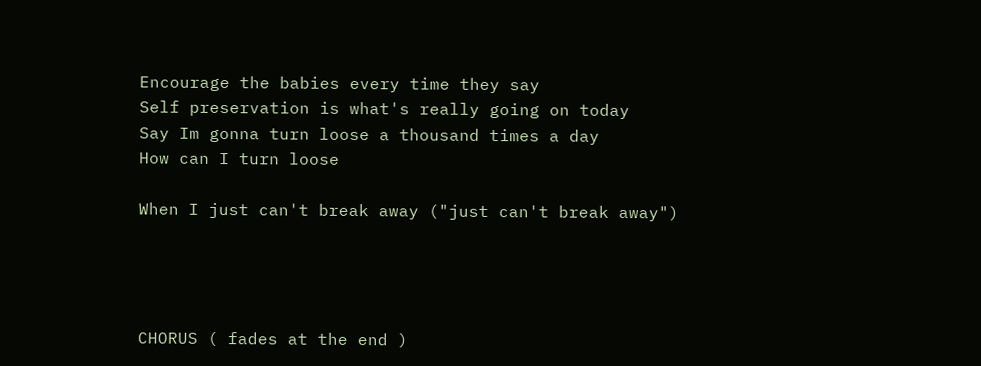Encourage the babies every time they say
Self preservation is what's really going on today
Say Im gonna turn loose a thousand times a day
How can I turn loose

When I just can't break away ("just can't break away")




CHORUS ( fades at the end )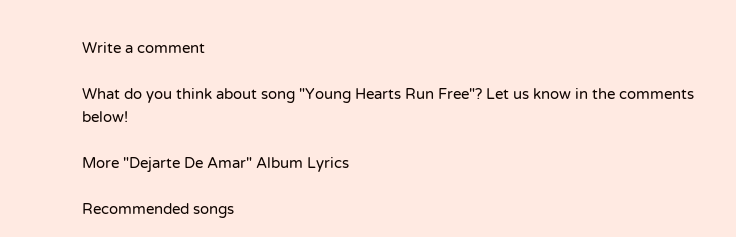Write a comment

What do you think about song "Young Hearts Run Free"? Let us know in the comments below!

More "Dejarte De Amar" Album Lyrics

Recommended songs